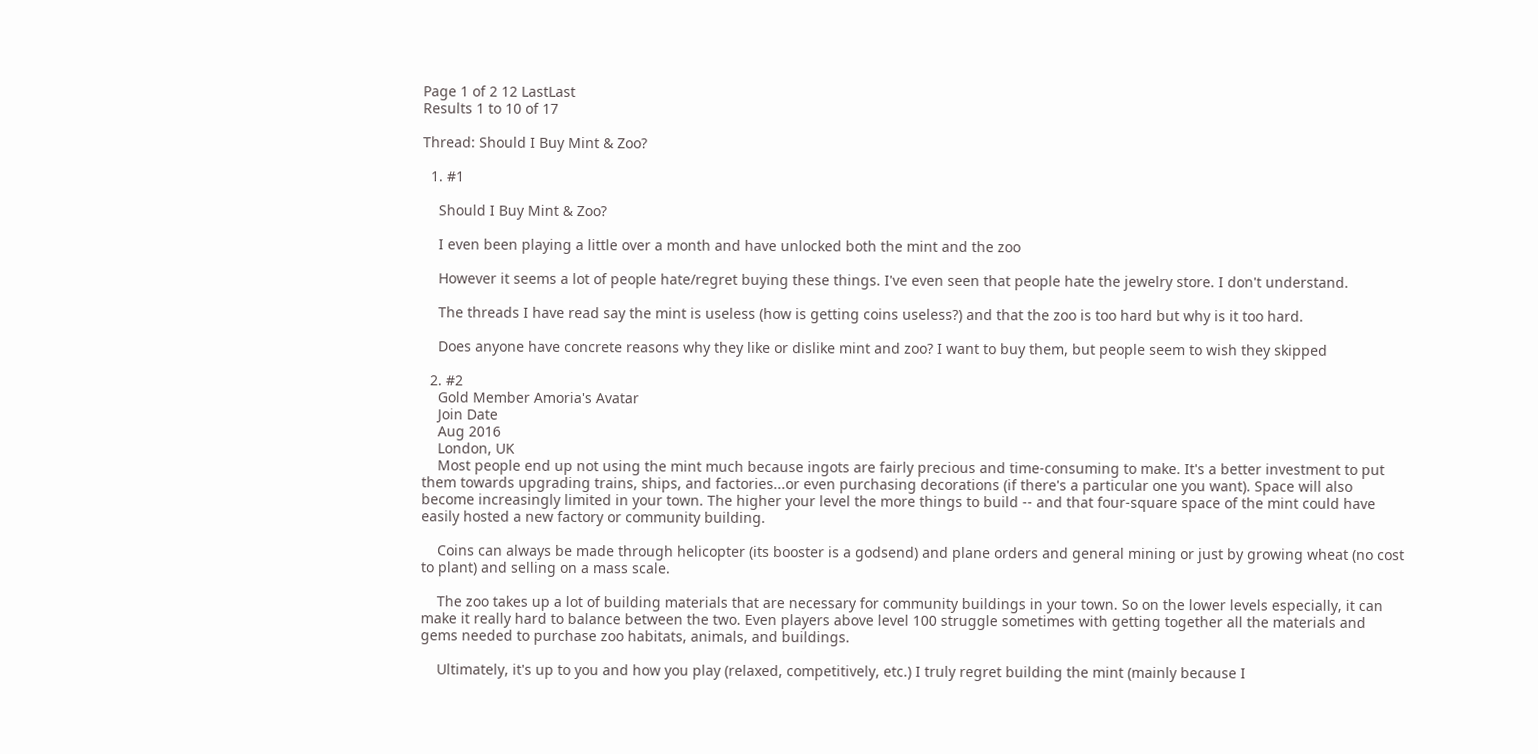Page 1 of 2 12 LastLast
Results 1 to 10 of 17

Thread: Should I Buy Mint & Zoo?

  1. #1

    Should I Buy Mint & Zoo?

    I even been playing a little over a month and have unlocked both the mint and the zoo

    However it seems a lot of people hate/regret buying these things. I've even seen that people hate the jewelry store. I don't understand.

    The threads I have read say the mint is useless (how is getting coins useless?) and that the zoo is too hard but why is it too hard.

    Does anyone have concrete reasons why they like or dislike mint and zoo? I want to buy them, but people seem to wish they skipped

  2. #2
    Gold Member Amoria's Avatar
    Join Date
    Aug 2016
    London, UK
    Most people end up not using the mint much because ingots are fairly precious and time-consuming to make. It's a better investment to put them towards upgrading trains, ships, and factories...or even purchasing decorations (if there's a particular one you want). Space will also become increasingly limited in your town. The higher your level the more things to build -- and that four-square space of the mint could have easily hosted a new factory or community building.

    Coins can always be made through helicopter (its booster is a godsend) and plane orders and general mining or just by growing wheat (no cost to plant) and selling on a mass scale.

    The zoo takes up a lot of building materials that are necessary for community buildings in your town. So on the lower levels especially, it can make it really hard to balance between the two. Even players above level 100 struggle sometimes with getting together all the materials and gems needed to purchase zoo habitats, animals, and buildings.

    Ultimately, it's up to you and how you play (relaxed, competitively, etc.) I truly regret building the mint (mainly because I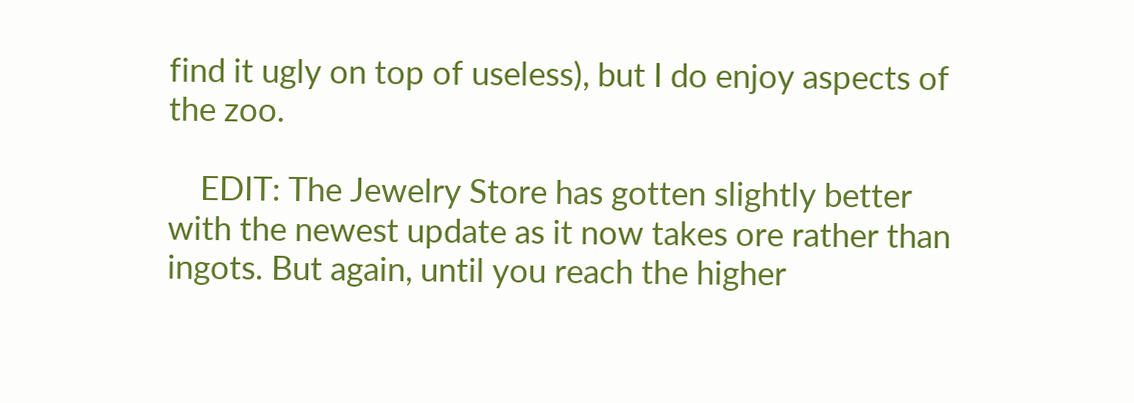find it ugly on top of useless), but I do enjoy aspects of the zoo.

    EDIT: The Jewelry Store has gotten slightly better with the newest update as it now takes ore rather than ingots. But again, until you reach the higher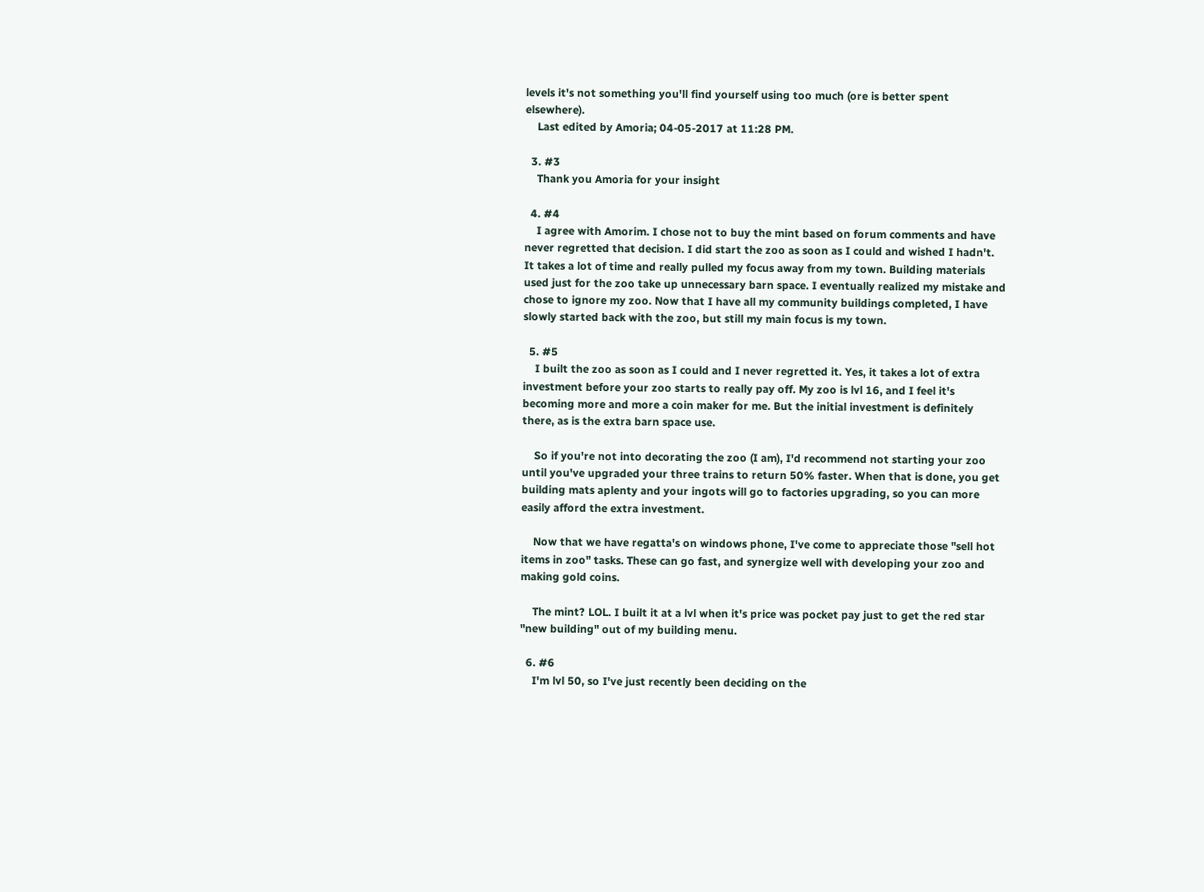levels it's not something you'll find yourself using too much (ore is better spent elsewhere).
    Last edited by Amoria; 04-05-2017 at 11:28 PM.

  3. #3
    Thank you Amoria for your insight

  4. #4
    I agree with Amorim. I chose not to buy the mint based on forum comments and have never regretted that decision. I did start the zoo as soon as I could and wished I hadn't. It takes a lot of time and really pulled my focus away from my town. Building materials used just for the zoo take up unnecessary barn space. I eventually realized my mistake and chose to ignore my zoo. Now that I have all my community buildings completed, I have slowly started back with the zoo, but still my main focus is my town.

  5. #5
    I built the zoo as soon as I could and I never regretted it. Yes, it takes a lot of extra investment before your zoo starts to really pay off. My zoo is lvl 16, and I feel it's becoming more and more a coin maker for me. But the initial investment is definitely there, as is the extra barn space use.

    So if you're not into decorating the zoo (I am), I'd recommend not starting your zoo until you've upgraded your three trains to return 50% faster. When that is done, you get building mats aplenty and your ingots will go to factories upgrading, so you can more easily afford the extra investment.

    Now that we have regatta's on windows phone, I've come to appreciate those "sell hot items in zoo" tasks. These can go fast, and synergize well with developing your zoo and making gold coins.

    The mint? LOL. I built it at a lvl when it's price was pocket pay just to get the red star "new building" out of my building menu.

  6. #6
    I'm lvl 50, so I've just recently been deciding on the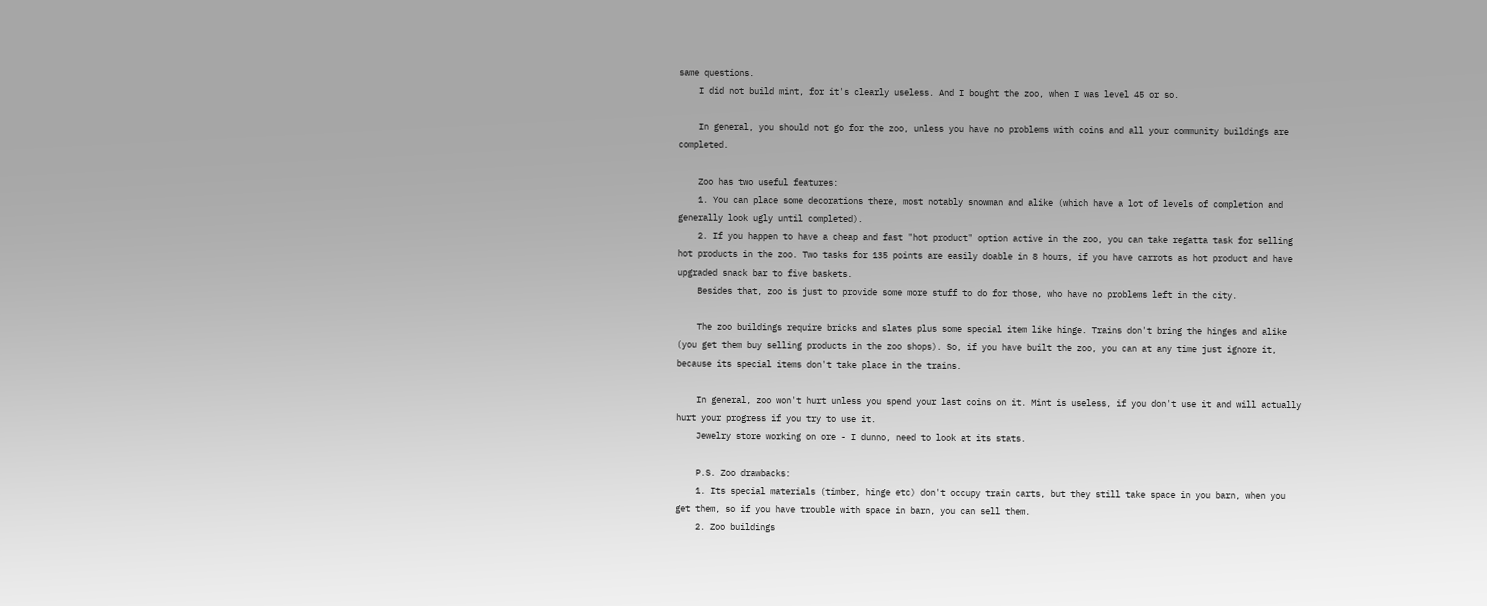same questions.
    I did not build mint, for it's clearly useless. And I bought the zoo, when I was level 45 or so.

    In general, you should not go for the zoo, unless you have no problems with coins and all your community buildings are completed.

    Zoo has two useful features:
    1. You can place some decorations there, most notably snowman and alike (which have a lot of levels of completion and generally look ugly until completed).
    2. If you happen to have a cheap and fast "hot product" option active in the zoo, you can take regatta task for selling hot products in the zoo. Two tasks for 135 points are easily doable in 8 hours, if you have carrots as hot product and have upgraded snack bar to five baskets.
    Besides that, zoo is just to provide some more stuff to do for those, who have no problems left in the city.

    The zoo buildings require bricks and slates plus some special item like hinge. Trains don't bring the hinges and alike (you get them buy selling products in the zoo shops). So, if you have built the zoo, you can at any time just ignore it, because its special items don't take place in the trains.

    In general, zoo won't hurt unless you spend your last coins on it. Mint is useless, if you don't use it and will actually hurt your progress if you try to use it.
    Jewelry store working on ore - I dunno, need to look at its stats.

    P.S. Zoo drawbacks:
    1. Its special materials (timber, hinge etc) don't occupy train carts, but they still take space in you barn, when you get them, so if you have trouble with space in barn, you can sell them.
    2. Zoo buildings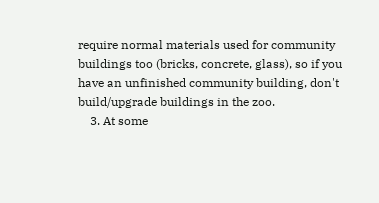require normal materials used for community buildings too (bricks, concrete, glass), so if you have an unfinished community building, don't build/upgrade buildings in the zoo.
    3. At some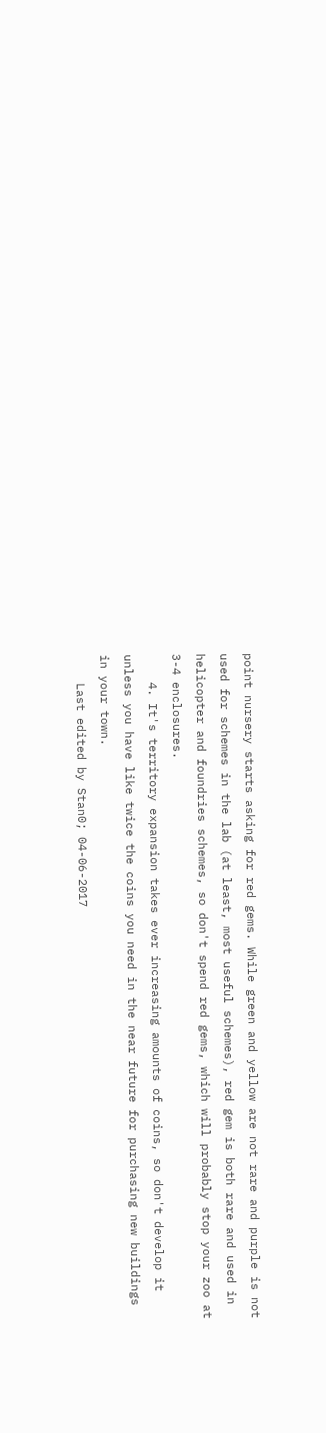point nursery starts asking for red gems. While green and yellow are not rare and purple is not used for schemes in the lab (at least, most useful schemes), red gem is both rare and used in helicopter and foundries schemes, so don't spend red gems, which will probably stop your zoo at 3-4 enclosures.
    4. It's territory expansion takes ever increasing amounts of coins, so don't develop it unless you have like twice the coins you need in the near future for purchasing new buildings in your town.
    Last edited by Stan0; 04-06-2017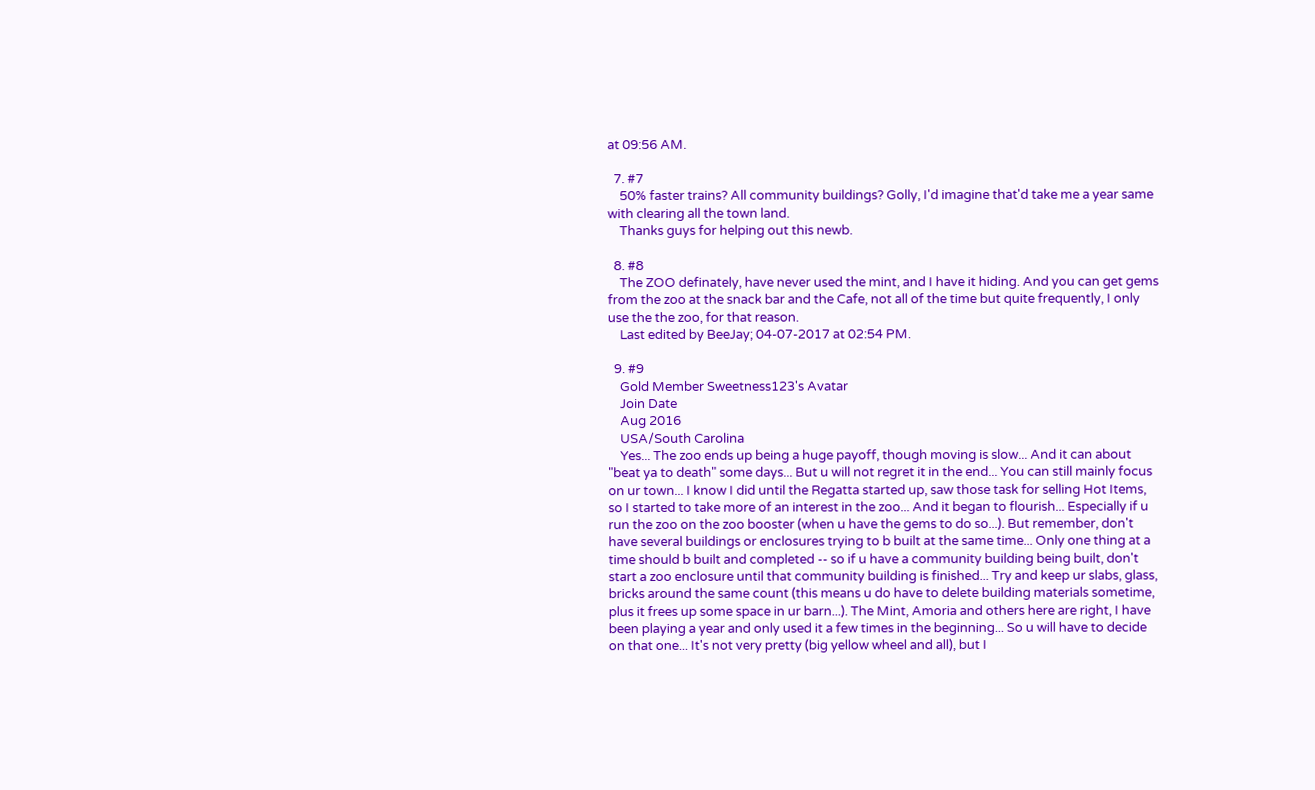at 09:56 AM.

  7. #7
    50% faster trains? All community buildings? Golly, I'd imagine that'd take me a year same with clearing all the town land.
    Thanks guys for helping out this newb.

  8. #8
    The ZOO definately, have never used the mint, and I have it hiding. And you can get gems from the zoo at the snack bar and the Cafe, not all of the time but quite frequently, I only use the the zoo, for that reason.
    Last edited by BeeJay; 04-07-2017 at 02:54 PM.

  9. #9
    Gold Member Sweetness123's Avatar
    Join Date
    Aug 2016
    USA/South Carolina
    Yes... The zoo ends up being a huge payoff, though moving is slow... And it can about "beat ya to death" some days... But u will not regret it in the end... You can still mainly focus on ur town... I know I did until the Regatta started up, saw those task for selling Hot Items, so I started to take more of an interest in the zoo... And it began to flourish... Especially if u run the zoo on the zoo booster (when u have the gems to do so...). But remember, don't have several buildings or enclosures trying to b built at the same time... Only one thing at a time should b built and completed -- so if u have a community building being built, don't start a zoo enclosure until that community building is finished... Try and keep ur slabs, glass, bricks around the same count (this means u do have to delete building materials sometime, plus it frees up some space in ur barn...). The Mint, Amoria and others here are right, I have been playing a year and only used it a few times in the beginning... So u will have to decide on that one... It's not very pretty (big yellow wheel and all), but I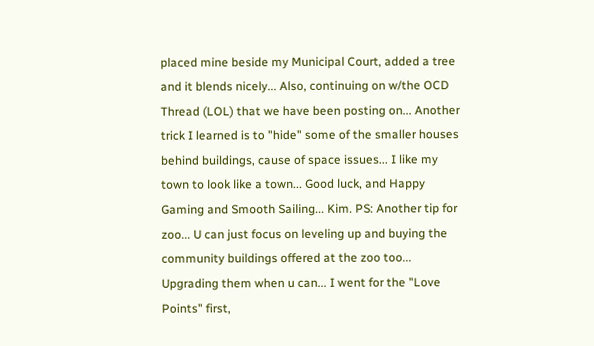placed mine beside my Municipal Court, added a tree and it blends nicely... Also, continuing on w/the OCD Thread (LOL) that we have been posting on... Another trick I learned is to "hide" some of the smaller houses behind buildings, cause of space issues... I like my town to look like a town... Good luck, and Happy Gaming and Smooth Sailing... Kim. PS: Another tip for zoo... U can just focus on leveling up and buying the community buildings offered at the zoo too... Upgrading them when u can... I went for the "Love Points" first,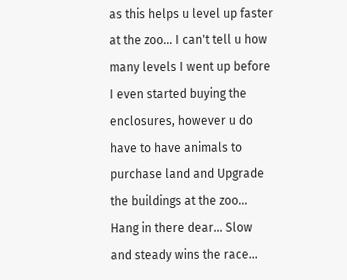as this helps u level up faster at the zoo... I can't tell u how many levels I went up before I even started buying the enclosures, however u do have to have animals to purchase land and Upgrade the buildings at the zoo... Hang in there dear... Slow and steady wins the race...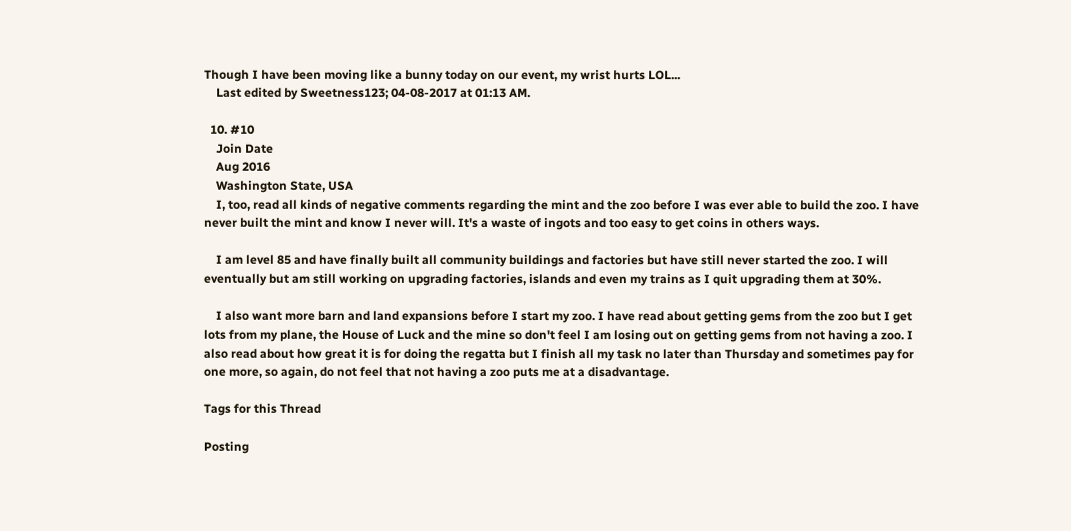Though I have been moving like a bunny today on our event, my wrist hurts LOL...
    Last edited by Sweetness123; 04-08-2017 at 01:13 AM.

  10. #10
    Join Date
    Aug 2016
    Washington State, USA
    I, too, read all kinds of negative comments regarding the mint and the zoo before I was ever able to build the zoo. I have never built the mint and know I never will. It's a waste of ingots and too easy to get coins in others ways.

    I am level 85 and have finally built all community buildings and factories but have still never started the zoo. I will eventually but am still working on upgrading factories, islands and even my trains as I quit upgrading them at 30%.

    I also want more barn and land expansions before I start my zoo. I have read about getting gems from the zoo but I get lots from my plane, the House of Luck and the mine so don't feel I am losing out on getting gems from not having a zoo. I also read about how great it is for doing the regatta but I finish all my task no later than Thursday and sometimes pay for one more, so again, do not feel that not having a zoo puts me at a disadvantage.

Tags for this Thread

Posting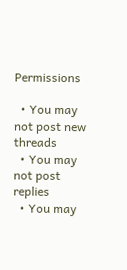Permissions

  • You may not post new threads
  • You may not post replies
  • You may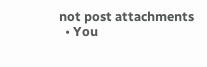not post attachments
  • You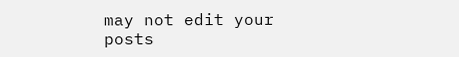may not edit your posts